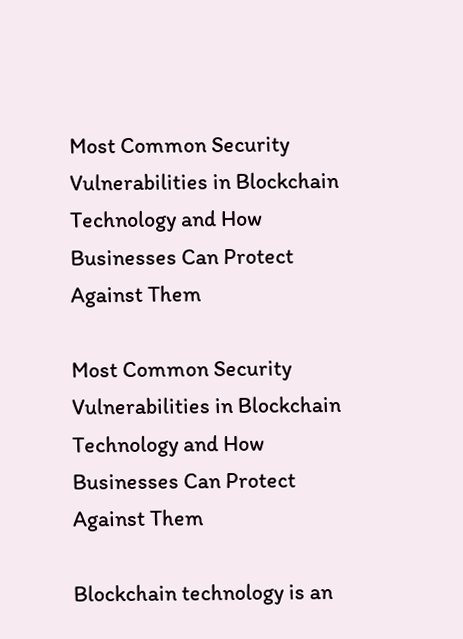Most Common Security Vulnerabilities in Blockchain Technology and How Businesses Can Protect Against Them

Most Common Security Vulnerabilities in Blockchain Technology and How Businesses Can Protect Against Them

Blockchain technology is an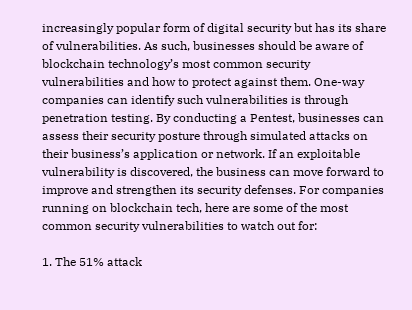increasingly popular form of digital security but has its share of vulnerabilities. As such, businesses should be aware of blockchain technology’s most common security vulnerabilities and how to protect against them. One-way companies can identify such vulnerabilities is through penetration testing. By conducting a Pentest, businesses can assess their security posture through simulated attacks on their business’s application or network. If an exploitable vulnerability is discovered, the business can move forward to improve and strengthen its security defenses. For companies running on blockchain tech, here are some of the most common security vulnerabilities to watch out for:

1. The 51% attack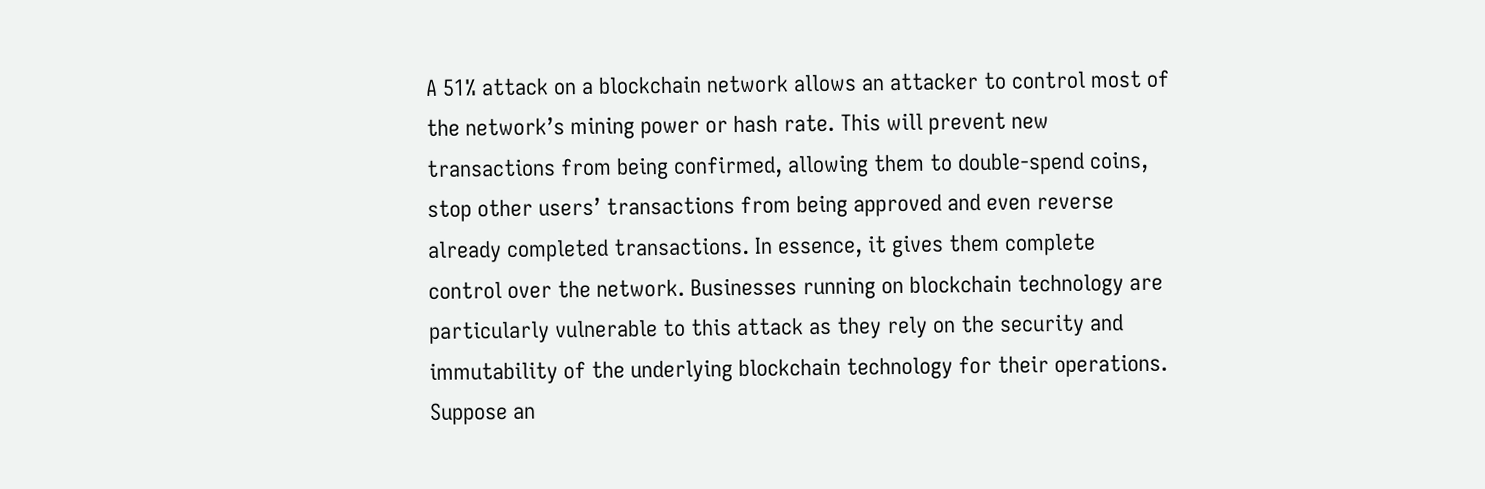A 51% attack on a blockchain network allows an attacker to control most of the network’s mining power or hash rate. This will prevent new transactions from being confirmed, allowing them to double-spend coins, stop other users’ transactions from being approved and even reverse already completed transactions. In essence, it gives them complete control over the network. Businesses running on blockchain technology are particularly vulnerable to this attack as they rely on the security and immutability of the underlying blockchain technology for their operations. Suppose an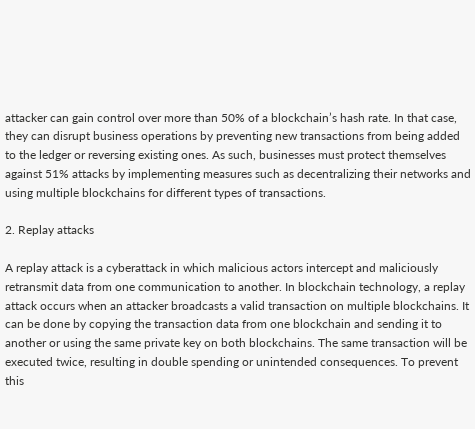attacker can gain control over more than 50% of a blockchain’s hash rate. In that case, they can disrupt business operations by preventing new transactions from being added to the ledger or reversing existing ones. As such, businesses must protect themselves against 51% attacks by implementing measures such as decentralizing their networks and using multiple blockchains for different types of transactions.

2. Replay attacks

A replay attack is a cyberattack in which malicious actors intercept and maliciously retransmit data from one communication to another. In blockchain technology, a replay attack occurs when an attacker broadcasts a valid transaction on multiple blockchains. It can be done by copying the transaction data from one blockchain and sending it to another or using the same private key on both blockchains. The same transaction will be executed twice, resulting in double spending or unintended consequences. To prevent this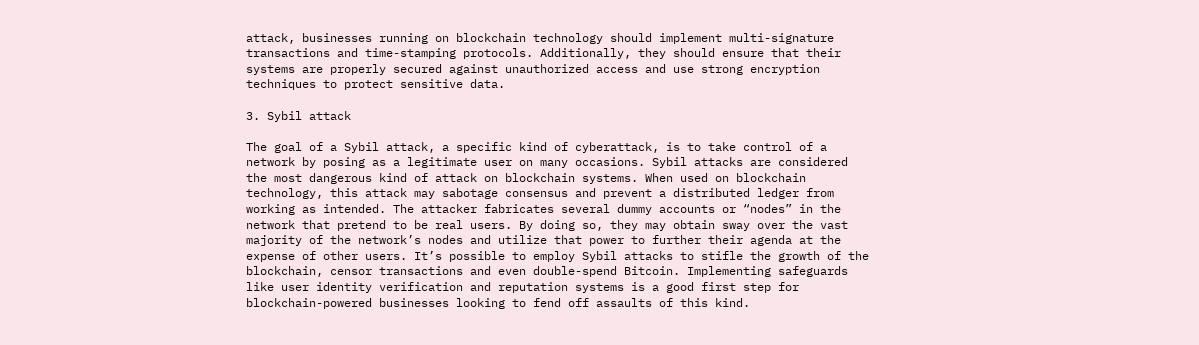attack, businesses running on blockchain technology should implement multi-signature transactions and time-stamping protocols. Additionally, they should ensure that their systems are properly secured against unauthorized access and use strong encryption techniques to protect sensitive data.

3. Sybil attack

The goal of a Sybil attack, a specific kind of cyberattack, is to take control of a network by posing as a legitimate user on many occasions. Sybil attacks are considered the most dangerous kind of attack on blockchain systems. When used on blockchain technology, this attack may sabotage consensus and prevent a distributed ledger from working as intended. The attacker fabricates several dummy accounts or “nodes” in the network that pretend to be real users. By doing so, they may obtain sway over the vast majority of the network’s nodes and utilize that power to further their agenda at the expense of other users. It’s possible to employ Sybil attacks to stifle the growth of the blockchain, censor transactions and even double-spend Bitcoin. Implementing safeguards like user identity verification and reputation systems is a good first step for blockchain-powered businesses looking to fend off assaults of this kind.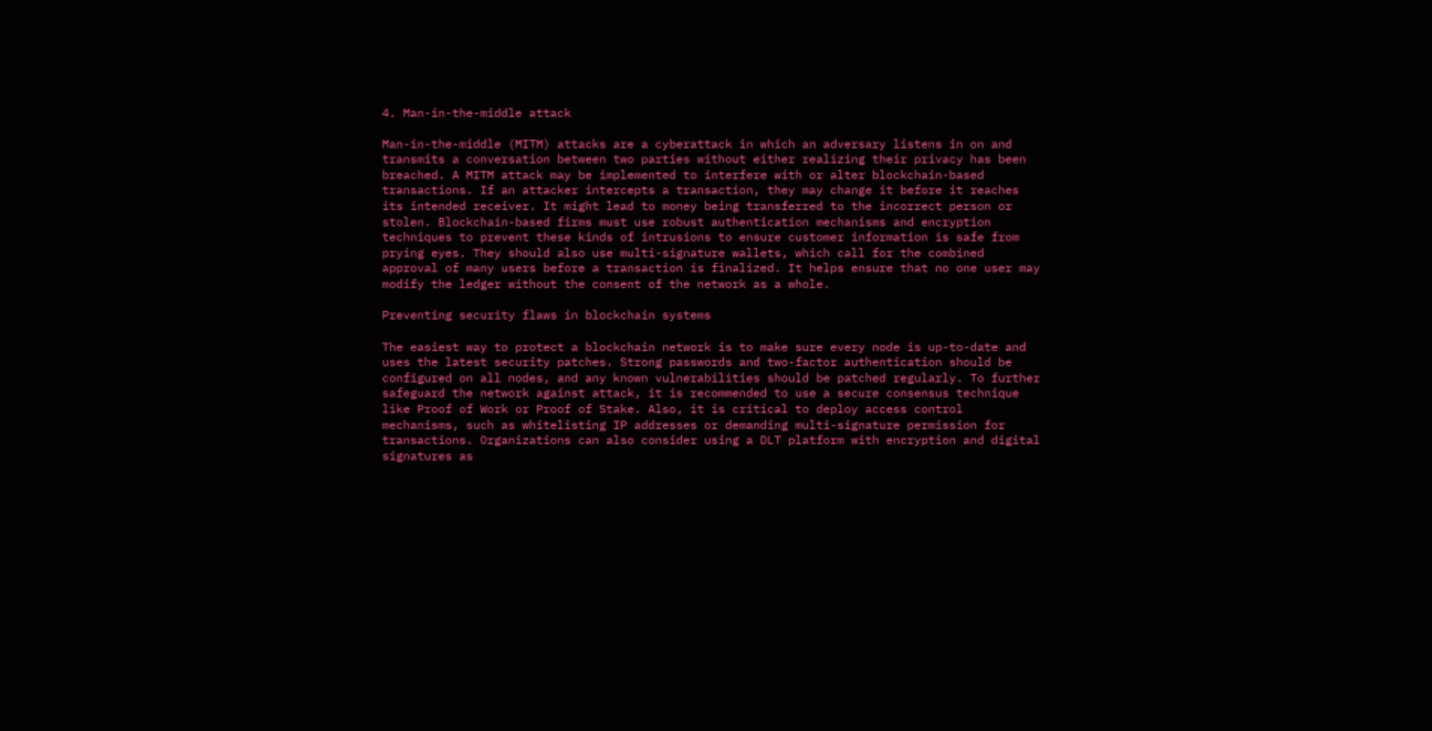4. Man-in-the-middle attack

Man-in-the-middle (MITM) attacks are a cyberattack in which an adversary listens in on and transmits a conversation between two parties without either realizing their privacy has been breached. A MITM attack may be implemented to interfere with or alter blockchain-based transactions. If an attacker intercepts a transaction, they may change it before it reaches its intended receiver. It might lead to money being transferred to the incorrect person or stolen. Blockchain-based firms must use robust authentication mechanisms and encryption techniques to prevent these kinds of intrusions to ensure customer information is safe from prying eyes. They should also use multi-signature wallets, which call for the combined approval of many users before a transaction is finalized. It helps ensure that no one user may modify the ledger without the consent of the network as a whole.

Preventing security flaws in blockchain systems

The easiest way to protect a blockchain network is to make sure every node is up-to-date and uses the latest security patches. Strong passwords and two-factor authentication should be configured on all nodes, and any known vulnerabilities should be patched regularly. To further safeguard the network against attack, it is recommended to use a secure consensus technique like Proof of Work or Proof of Stake. Also, it is critical to deploy access control mechanisms, such as whitelisting IP addresses or demanding multi-signature permission for transactions. Organizations can also consider using a DLT platform with encryption and digital signatures as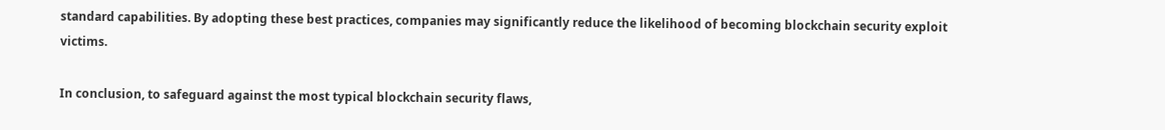standard capabilities. By adopting these best practices, companies may significantly reduce the likelihood of becoming blockchain security exploit victims.

In conclusion, to safeguard against the most typical blockchain security flaws,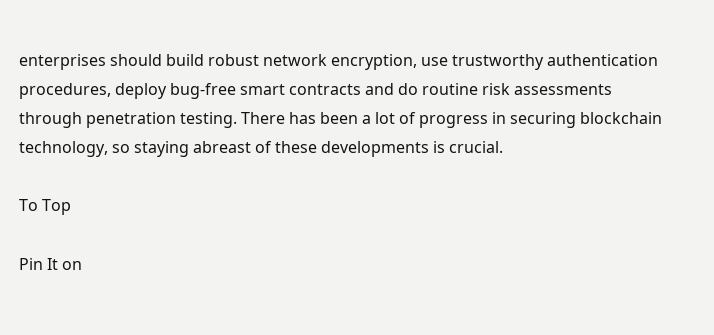enterprises should build robust network encryption, use trustworthy authentication procedures, deploy bug-free smart contracts and do routine risk assessments through penetration testing. There has been a lot of progress in securing blockchain technology, so staying abreast of these developments is crucial.

To Top

Pin It on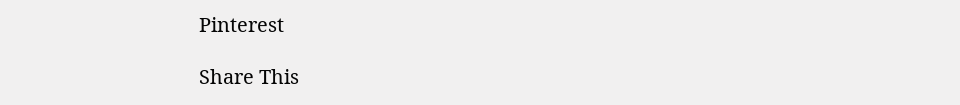Pinterest

Share This